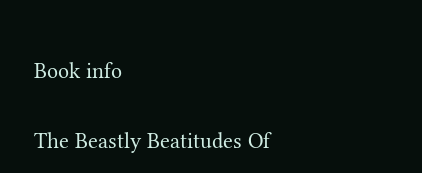Book info

The Beastly Beatitudes Of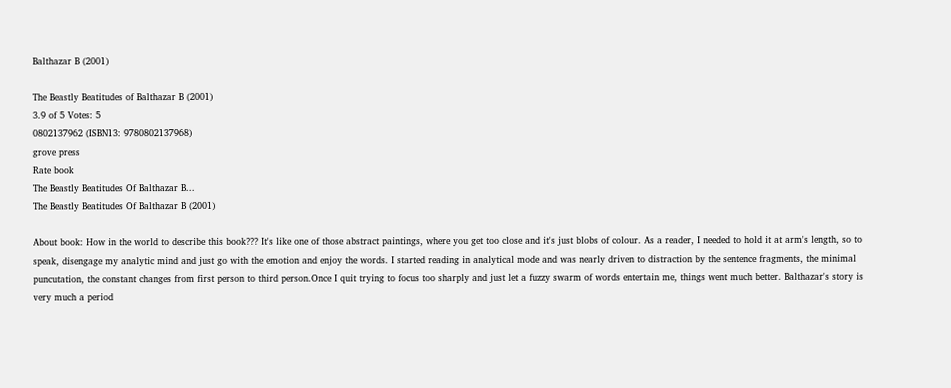Balthazar B (2001)

The Beastly Beatitudes of Balthazar B (2001)
3.9 of 5 Votes: 5
0802137962 (ISBN13: 9780802137968)
grove press
Rate book
The Beastly Beatitudes Of Balthazar B...
The Beastly Beatitudes Of Balthazar B (2001)

About book: How in the world to describe this book??? It's like one of those abstract paintings, where you get too close and it's just blobs of colour. As a reader, I needed to hold it at arm's length, so to speak, disengage my analytic mind and just go with the emotion and enjoy the words. I started reading in analytical mode and was nearly driven to distraction by the sentence fragments, the minimal puncutation, the constant changes from first person to third person.Once I quit trying to focus too sharply and just let a fuzzy swarm of words entertain me, things went much better. Balthazar's story is very much a period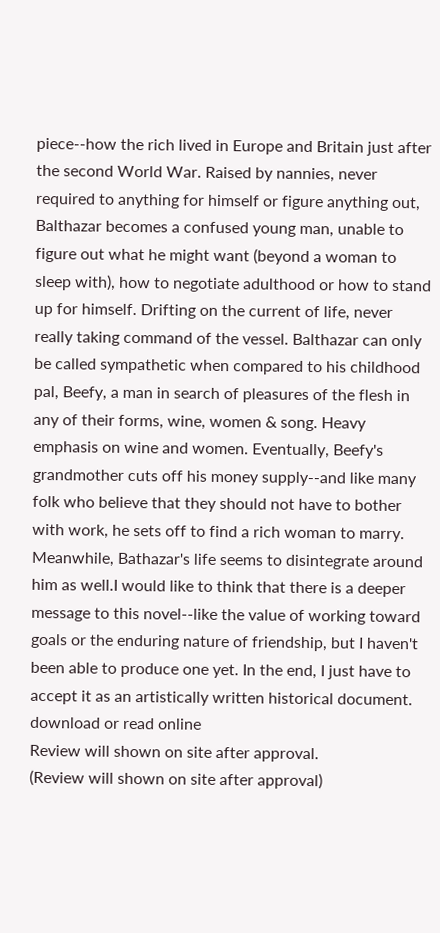piece--how the rich lived in Europe and Britain just after the second World War. Raised by nannies, never required to anything for himself or figure anything out, Balthazar becomes a confused young man, unable to figure out what he might want (beyond a woman to sleep with), how to negotiate adulthood or how to stand up for himself. Drifting on the current of life, never really taking command of the vessel. Balthazar can only be called sympathetic when compared to his childhood pal, Beefy, a man in search of pleasures of the flesh in any of their forms, wine, women & song. Heavy emphasis on wine and women. Eventually, Beefy's grandmother cuts off his money supply--and like many folk who believe that they should not have to bother with work, he sets off to find a rich woman to marry. Meanwhile, Bathazar's life seems to disintegrate around him as well.I would like to think that there is a deeper message to this novel--like the value of working toward goals or the enduring nature of friendship, but I haven't been able to produce one yet. In the end, I just have to accept it as an artistically written historical document.
download or read online
Review will shown on site after approval.
(Review will shown on site after approval)